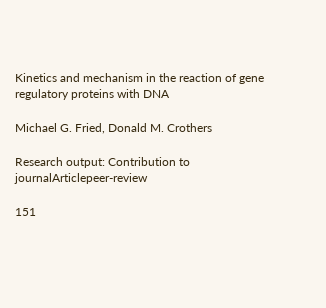Kinetics and mechanism in the reaction of gene regulatory proteins with DNA

Michael G. Fried, Donald M. Crothers

Research output: Contribution to journalArticlepeer-review

151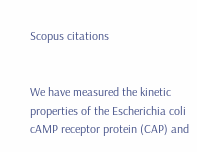Scopus citations


We have measured the kinetic properties of the Escherichia coli cAMP receptor protein (CAP) and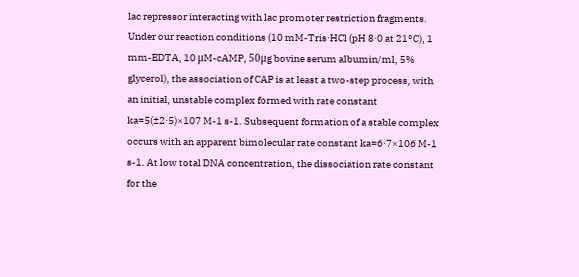lac repressor interacting with lac promoter restriction fragments. Under our reaction conditions (10 mM-Tris·HCl (pH 8·0 at 21°C), 1 mm-EDTA, 10 μM-cAMP, 50μg bovine serum albumin/ml, 5% glycerol), the association of CAP is at least a two-step process, with an initial, unstable complex formed with rate constant ka=5(±2·5)×107 M-1 s-1. Subsequent formation of a stable complex occurs with an apparent bimolecular rate constant ka=6·7×106 M-1 s-1. At low total DNA concentration, the dissociation rate constant for the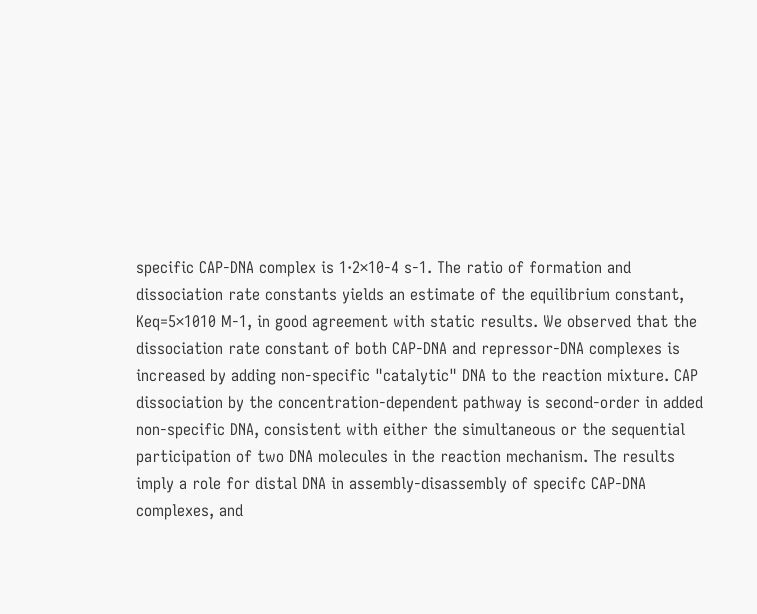specific CAP-DNA complex is 1·2×10-4 s-1. The ratio of formation and dissociation rate constants yields an estimate of the equilibrium constant, Keq=5×1010 M-1, in good agreement with static results. We observed that the dissociation rate constant of both CAP-DNA and repressor-DNA complexes is increased by adding non-specific "catalytic" DNA to the reaction mixture. CAP dissociation by the concentration-dependent pathway is second-order in added non-specific DNA, consistent with either the simultaneous or the sequential participation of two DNA molecules in the reaction mechanism. The results imply a role for distal DNA in assembly-disassembly of specifc CAP-DNA complexes, and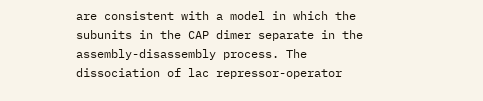are consistent with a model in which the subunits in the CAP dimer separate in the assembly-disassembly process. The dissociation of lac repressor-operator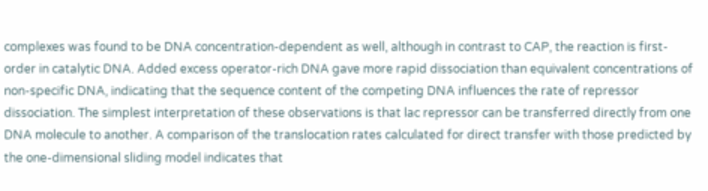complexes was found to be DNA concentration-dependent as well, although in contrast to CAP, the reaction is first-order in catalytic DNA. Added excess operator-rich DNA gave more rapid dissociation than equivalent concentrations of non-specific DNA, indicating that the sequence content of the competing DNA influences the rate of repressor dissociation. The simplest interpretation of these observations is that lac repressor can be transferred directly from one DNA molecule to another. A comparison of the translocation rates calculated for direct transfer with those predicted by the one-dimensional sliding model indicates that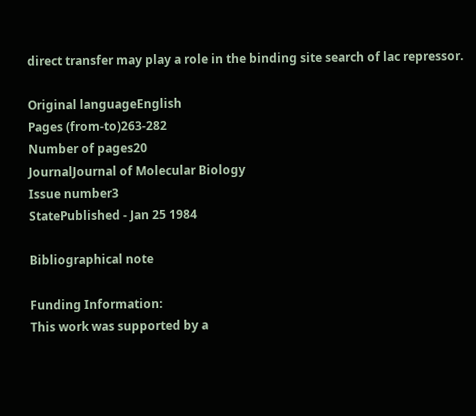direct transfer may play a role in the binding site search of lac repressor.

Original languageEnglish
Pages (from-to)263-282
Number of pages20
JournalJournal of Molecular Biology
Issue number3
StatePublished - Jan 25 1984

Bibliographical note

Funding Information:
This work was supported by a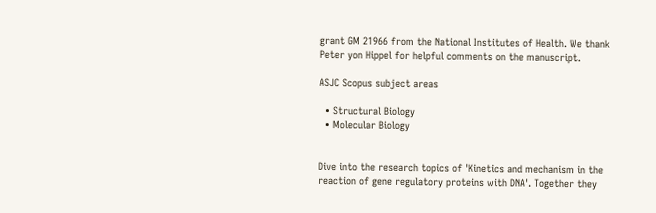grant GM 21966 from the National Institutes of Health. We thank Peter yon Hippel for helpful comments on the manuscript.

ASJC Scopus subject areas

  • Structural Biology
  • Molecular Biology


Dive into the research topics of 'Kinetics and mechanism in the reaction of gene regulatory proteins with DNA'. Together they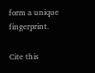form a unique fingerprint.

Cite this